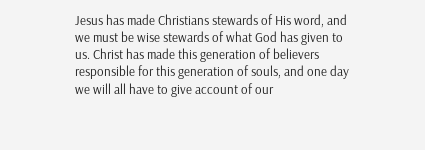Jesus has made Christians stewards of His word, and we must be wise stewards of what God has given to us. Christ has made this generation of believers responsible for this generation of souls, and one day we will all have to give account of our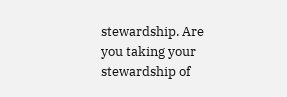stewardship. Are you taking your stewardship of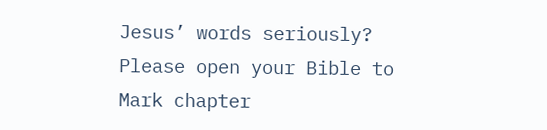Jesus’ words seriously? Please open your Bible to Mark chapter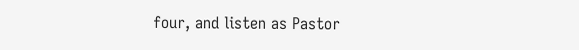four, and listen as Pastor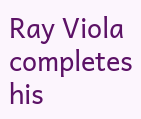Ray Viola completes his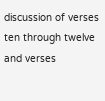discussion of verses ten through twelve and verses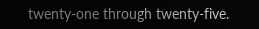twenty-one through twenty-five.